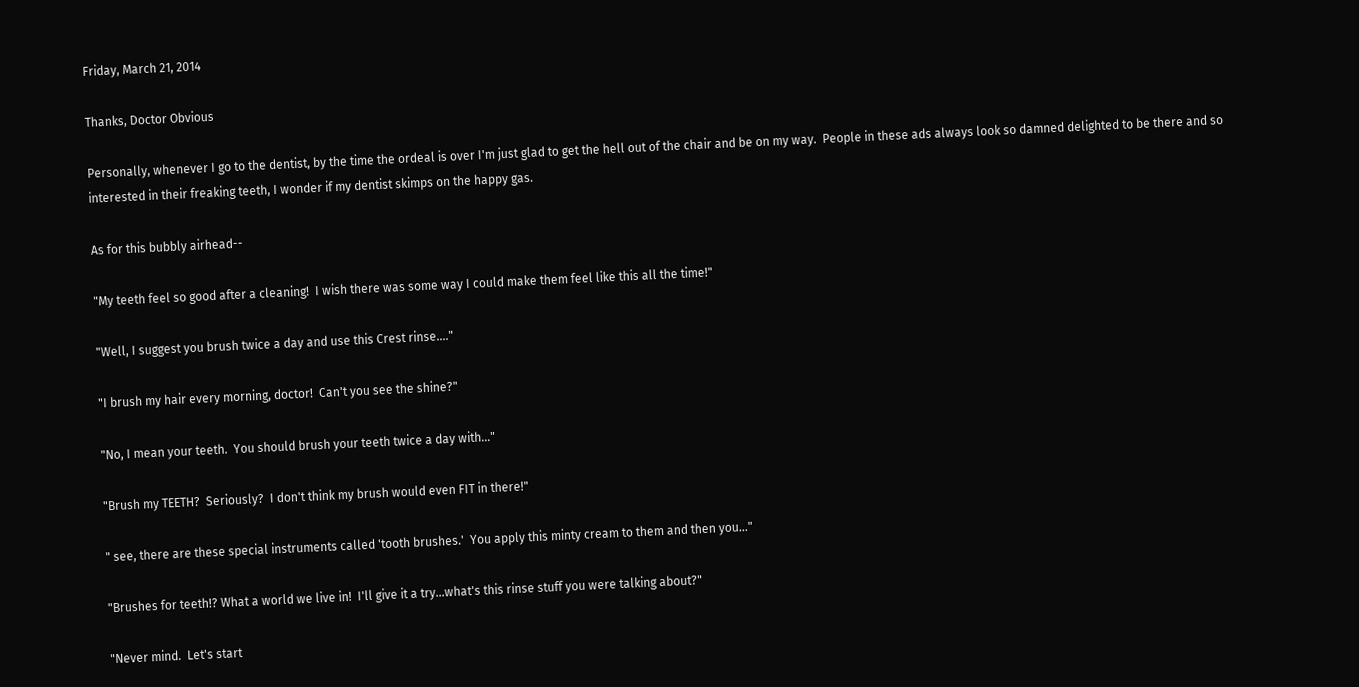Friday, March 21, 2014

Thanks, Doctor Obvious

Personally, whenever I go to the dentist, by the time the ordeal is over I'm just glad to get the hell out of the chair and be on my way.  People in these ads always look so damned delighted to be there and so interested in their freaking teeth, I wonder if my dentist skimps on the happy gas.

As for this bubbly airhead--

"My teeth feel so good after a cleaning!  I wish there was some way I could make them feel like this all the time!"

"Well, I suggest you brush twice a day and use this Crest rinse...."

"I brush my hair every morning, doctor!  Can't you see the shine?"

"No, I mean your teeth.  You should brush your teeth twice a day with..."

"Brush my TEETH?  Seriously?  I don't think my brush would even FIT in there!"

" see, there are these special instruments called 'tooth brushes.'  You apply this minty cream to them and then you..."

"Brushes for teeth!? What a world we live in!  I'll give it a try...what's this rinse stuff you were talking about?"

"Never mind.  Let's start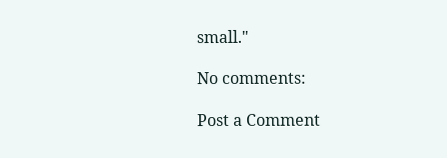small."

No comments:

Post a Comment